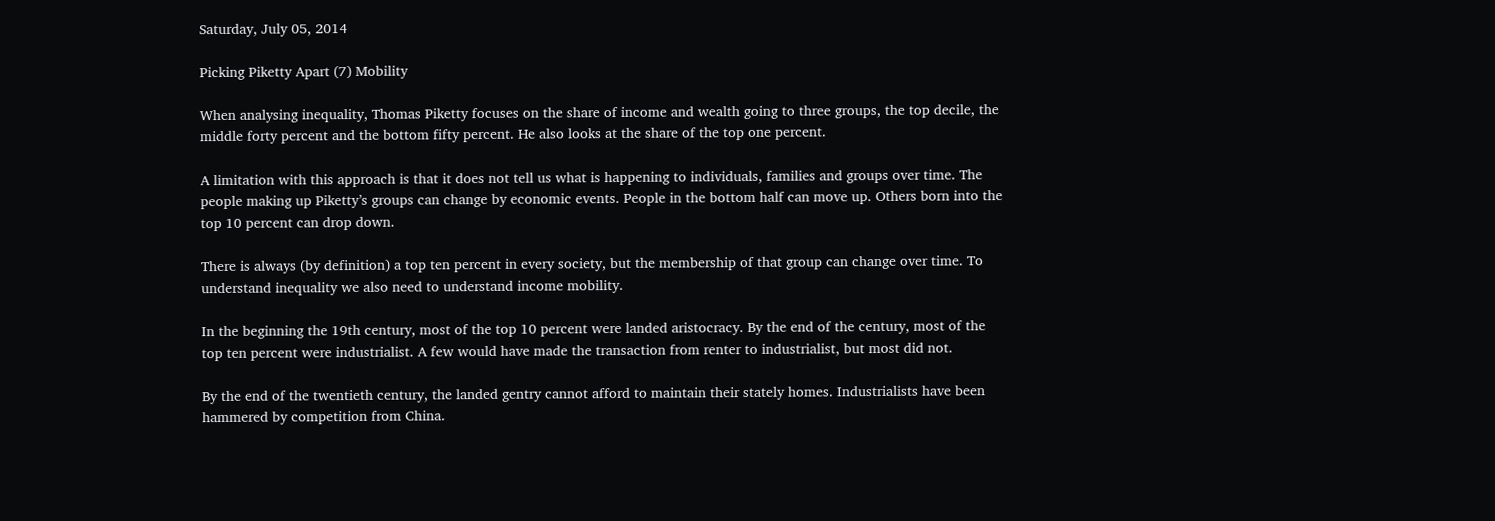Saturday, July 05, 2014

Picking Piketty Apart (7) Mobility

When analysing inequality, Thomas Piketty focuses on the share of income and wealth going to three groups, the top decile, the middle forty percent and the bottom fifty percent. He also looks at the share of the top one percent.

A limitation with this approach is that it does not tell us what is happening to individuals, families and groups over time. The people making up Piketty’s groups can change by economic events. People in the bottom half can move up. Others born into the top 10 percent can drop down.

There is always (by definition) a top ten percent in every society, but the membership of that group can change over time. To understand inequality we also need to understand income mobility.

In the beginning the 19th century, most of the top 10 percent were landed aristocracy. By the end of the century, most of the top ten percent were industrialist. A few would have made the transaction from renter to industrialist, but most did not.

By the end of the twentieth century, the landed gentry cannot afford to maintain their stately homes. Industrialists have been hammered by competition from China.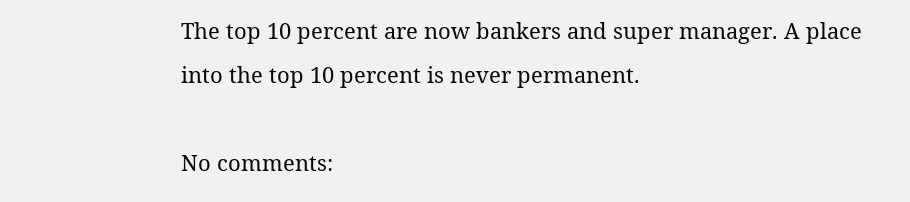The top 10 percent are now bankers and super manager. A place into the top 10 percent is never permanent.

No comments: